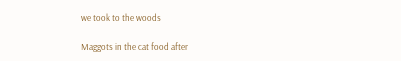we took to the woods

Maggots in the cat food after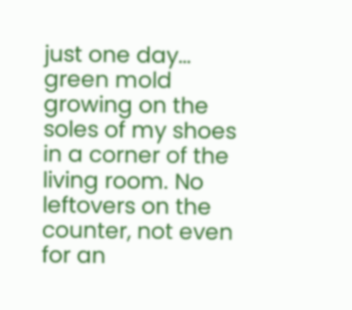just one day… green mold growing on the soles of my shoes in a corner of the living room. No leftovers on the counter, not even for an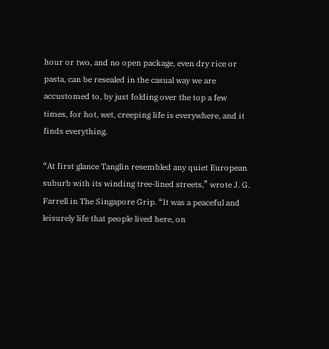hour or two, and no open package, even dry rice or pasta, can be resealed in the casual way we are accustomed to, by just folding over the top a few times, for hot, wet, creeping life is everywhere, and it finds everything.

“At first glance Tanglin resembled any quiet European suburb with its winding tree-lined streets,” wrote J. G. Farrell in The Singapore Grip. “It was a peaceful and leisurely life that people lived here, on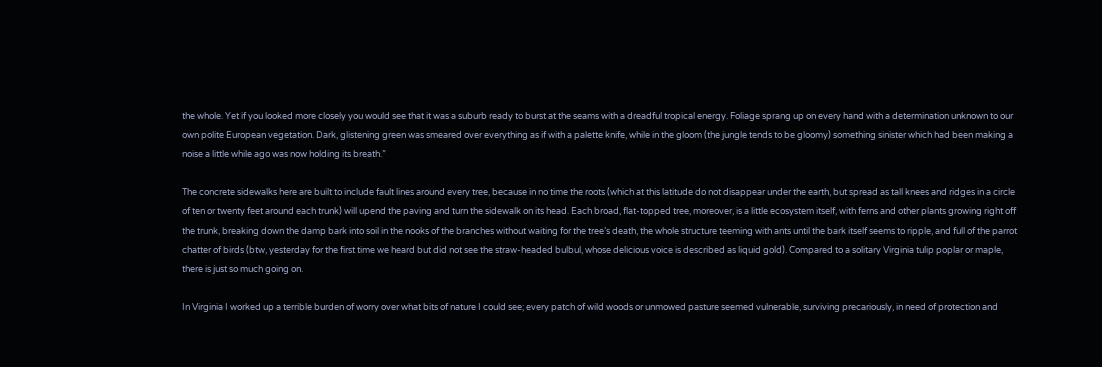the whole. Yet if you looked more closely you would see that it was a suburb ready to burst at the seams with a dreadful tropical energy. Foliage sprang up on every hand with a determination unknown to our own polite European vegetation. Dark, glistening green was smeared over everything as if with a palette knife, while in the gloom (the jungle tends to be gloomy) something sinister which had been making a noise a little while ago was now holding its breath.”

The concrete sidewalks here are built to include fault lines around every tree, because in no time the roots (which at this latitude do not disappear under the earth, but spread as tall knees and ridges in a circle of ten or twenty feet around each trunk) will upend the paving and turn the sidewalk on its head. Each broad, flat-topped tree, moreover, is a little ecosystem itself, with ferns and other plants growing right off the trunk, breaking down the damp bark into soil in the nooks of the branches without waiting for the tree’s death, the whole structure teeming with ants until the bark itself seems to ripple, and full of the parrot chatter of birds (btw, yesterday for the first time we heard but did not see the straw-headed bulbul, whose delicious voice is described as liquid gold). Compared to a solitary Virginia tulip poplar or maple, there is just so much going on.

In Virginia I worked up a terrible burden of worry over what bits of nature I could see; every patch of wild woods or unmowed pasture seemed vulnerable, surviving precariously, in need of protection and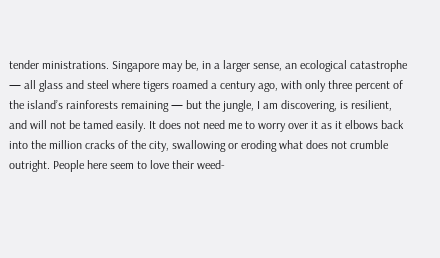tender ministrations. Singapore may be, in a larger sense, an ecological catastrophe — all glass and steel where tigers roamed a century ago, with only three percent of the island’s rainforests remaining — but the jungle, I am discovering, is resilient, and will not be tamed easily. It does not need me to worry over it as it elbows back into the million cracks of the city, swallowing or eroding what does not crumble outright. People here seem to love their weed-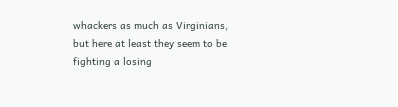whackers as much as Virginians, but here at least they seem to be fighting a losing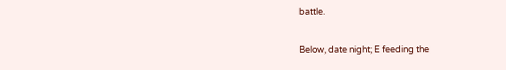battle.

Below, date night; E feeding the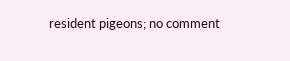resident pigeons; no comment